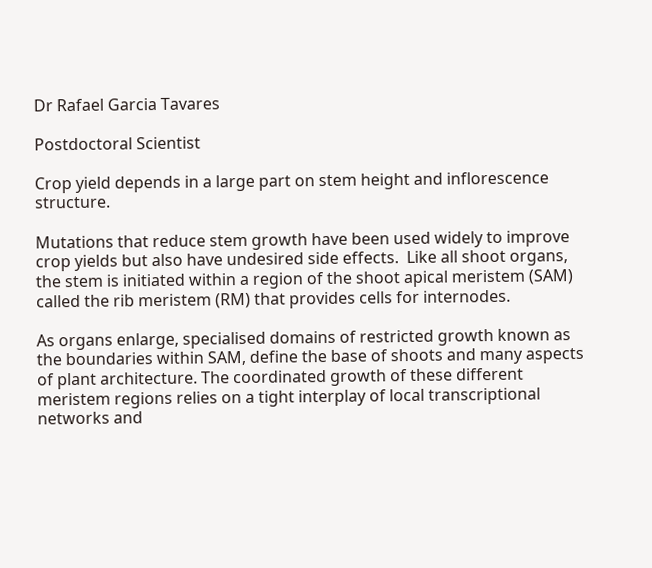Dr Rafael Garcia Tavares

Postdoctoral Scientist

Crop yield depends in a large part on stem height and inflorescence structure.

Mutations that reduce stem growth have been used widely to improve crop yields but also have undesired side effects.  Like all shoot organs, the stem is initiated within a region of the shoot apical meristem (SAM) called the rib meristem (RM) that provides cells for internodes.

As organs enlarge, specialised domains of restricted growth known as the boundaries within SAM, define the base of shoots and many aspects of plant architecture. The coordinated growth of these different meristem regions relies on a tight interplay of local transcriptional networks and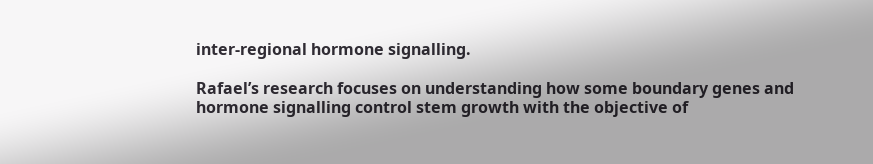inter-regional hormone signalling.

Rafael’s research focuses on understanding how some boundary genes and hormone signalling control stem growth with the objective of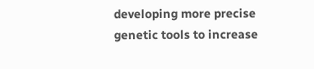developing more precise genetic tools to increase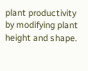plant productivity by modifying plant height and shape.